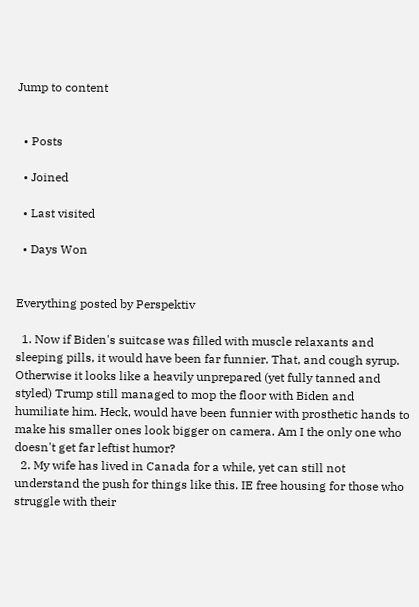Jump to content


  • Posts

  • Joined

  • Last visited

  • Days Won


Everything posted by Perspektiv

  1. Now if Biden's suitcase was filled with muscle relaxants and sleeping pills, it would have been far funnier. That, and cough syrup. Otherwise it looks like a heavily unprepared (yet fully tanned and styled) Trump still managed to mop the floor with Biden and humiliate him. Heck, would have been funnier with prosthetic hands to make his smaller ones look bigger on camera. Am I the only one who doesn't get far leftist humor?
  2. My wife has lived in Canada for a while, yet can still not understand the push for things like this. IE free housing for those who struggle with their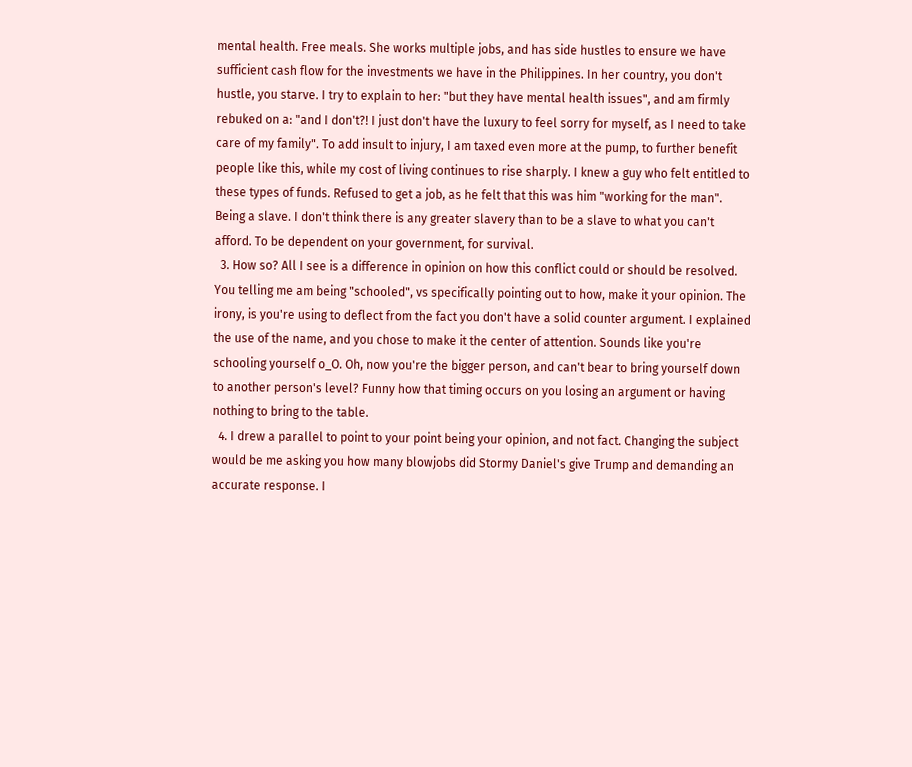mental health. Free meals. She works multiple jobs, and has side hustles to ensure we have sufficient cash flow for the investments we have in the Philippines. In her country, you don't hustle, you starve. I try to explain to her: "but they have mental health issues", and am firmly rebuked on a: "and I don't?! I just don't have the luxury to feel sorry for myself, as I need to take care of my family". To add insult to injury, I am taxed even more at the pump, to further benefit people like this, while my cost of living continues to rise sharply. I knew a guy who felt entitled to these types of funds. Refused to get a job, as he felt that this was him "working for the man". Being a slave. I don't think there is any greater slavery than to be a slave to what you can't afford. To be dependent on your government, for survival.
  3. How so? All I see is a difference in opinion on how this conflict could or should be resolved. You telling me am being "schooled", vs specifically pointing out to how, make it your opinion. The irony, is you're using to deflect from the fact you don't have a solid counter argument. I explained the use of the name, and you chose to make it the center of attention. Sounds like you're schooling yourself o_O. Oh, now you're the bigger person, and can't bear to bring yourself down to another person's level? Funny how that timing occurs on you losing an argument or having nothing to bring to the table.
  4. I drew a parallel to point to your point being your opinion, and not fact. Changing the subject would be me asking you how many blowjobs did Stormy Daniel's give Trump and demanding an accurate response. I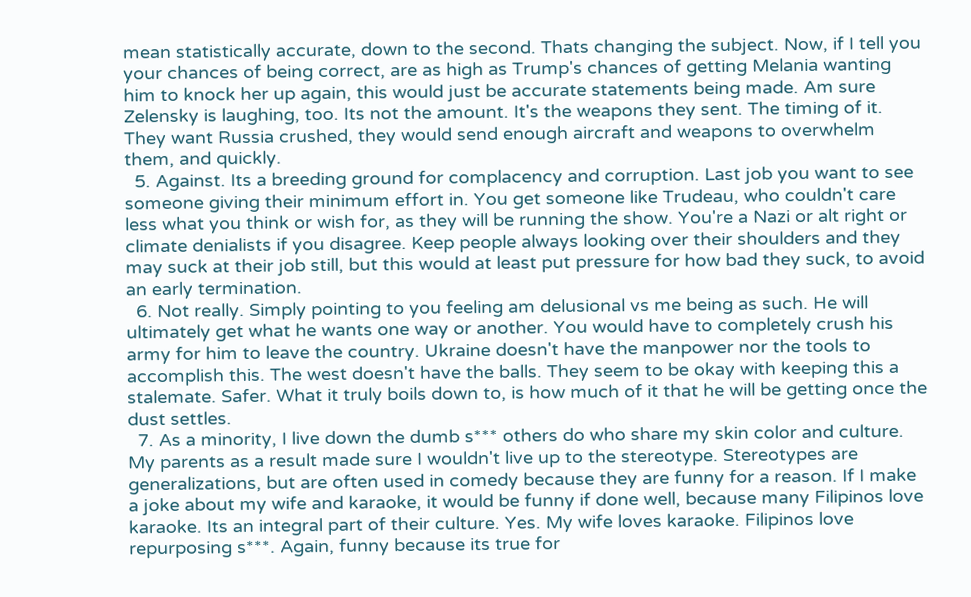mean statistically accurate, down to the second. Thats changing the subject. Now, if I tell you your chances of being correct, are as high as Trump's chances of getting Melania wanting him to knock her up again, this would just be accurate statements being made. Am sure Zelensky is laughing, too. Its not the amount. It's the weapons they sent. The timing of it. They want Russia crushed, they would send enough aircraft and weapons to overwhelm them, and quickly.
  5. Against. Its a breeding ground for complacency and corruption. Last job you want to see someone giving their minimum effort in. You get someone like Trudeau, who couldn't care less what you think or wish for, as they will be running the show. You're a Nazi or alt right or climate denialists if you disagree. Keep people always looking over their shoulders and they may suck at their job still, but this would at least put pressure for how bad they suck, to avoid an early termination.
  6. Not really. Simply pointing to you feeling am delusional vs me being as such. He will ultimately get what he wants one way or another. You would have to completely crush his army for him to leave the country. Ukraine doesn't have the manpower nor the tools to accomplish this. The west doesn't have the balls. They seem to be okay with keeping this a stalemate. Safer. What it truly boils down to, is how much of it that he will be getting once the dust settles.
  7. As a minority, I live down the dumb s*** others do who share my skin color and culture. My parents as a result made sure I wouldn't live up to the stereotype. Stereotypes are generalizations, but are often used in comedy because they are funny for a reason. If I make a joke about my wife and karaoke, it would be funny if done well, because many Filipinos love karaoke. Its an integral part of their culture. Yes. My wife loves karaoke. Filipinos love repurposing s***. Again, funny because its true for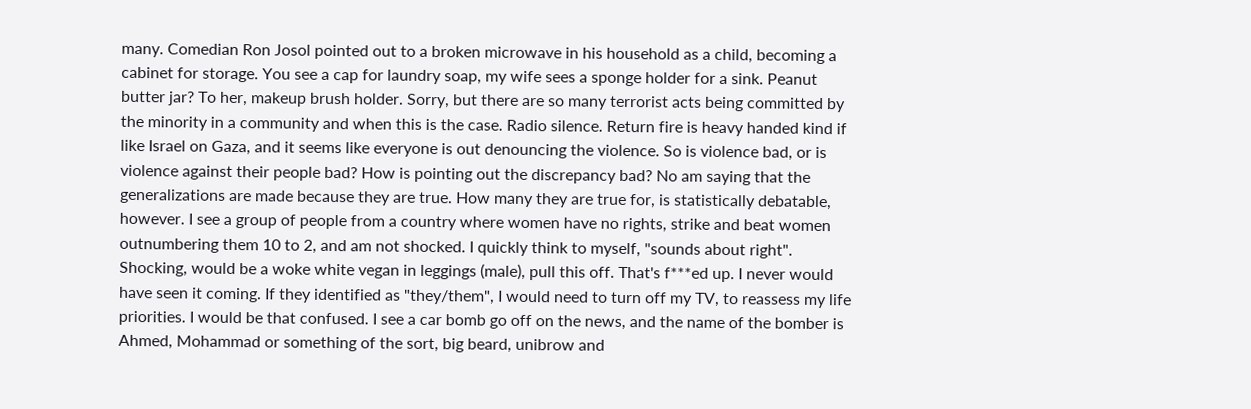many. Comedian Ron Josol pointed out to a broken microwave in his household as a child, becoming a cabinet for storage. You see a cap for laundry soap, my wife sees a sponge holder for a sink. Peanut butter jar? To her, makeup brush holder. Sorry, but there are so many terrorist acts being committed by the minority in a community and when this is the case. Radio silence. Return fire is heavy handed kind if like Israel on Gaza, and it seems like everyone is out denouncing the violence. So is violence bad, or is violence against their people bad? How is pointing out the discrepancy bad? No am saying that the generalizations are made because they are true. How many they are true for, is statistically debatable, however. I see a group of people from a country where women have no rights, strike and beat women outnumbering them 10 to 2, and am not shocked. I quickly think to myself, "sounds about right". Shocking, would be a woke white vegan in leggings (male), pull this off. That's f***ed up. I never would have seen it coming. If they identified as "they/them", I would need to turn off my TV, to reassess my life priorities. I would be that confused. I see a car bomb go off on the news, and the name of the bomber is Ahmed, Mohammad or something of the sort, big beard, unibrow and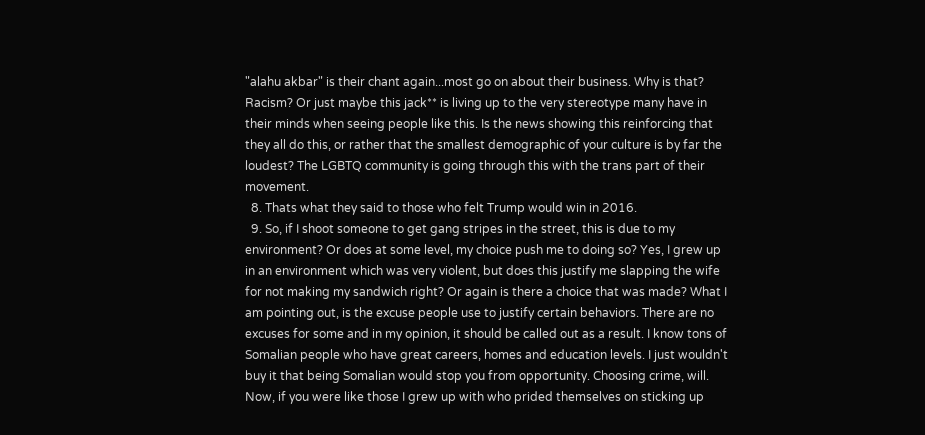"alahu akbar" is their chant again...most go on about their business. Why is that? Racism? Or just maybe this jack** is living up to the very stereotype many have in their minds when seeing people like this. Is the news showing this reinforcing that they all do this, or rather that the smallest demographic of your culture is by far the loudest? The LGBTQ community is going through this with the trans part of their movement.
  8. Thats what they said to those who felt Trump would win in 2016.
  9. So, if I shoot someone to get gang stripes in the street, this is due to my environment? Or does at some level, my choice push me to doing so? Yes, I grew up in an environment which was very violent, but does this justify me slapping the wife for not making my sandwich right? Or again is there a choice that was made? What I am pointing out, is the excuse people use to justify certain behaviors. There are no excuses for some and in my opinion, it should be called out as a result. I know tons of Somalian people who have great careers, homes and education levels. I just wouldn't buy it that being Somalian would stop you from opportunity. Choosing crime, will. Now, if you were like those I grew up with who prided themselves on sticking up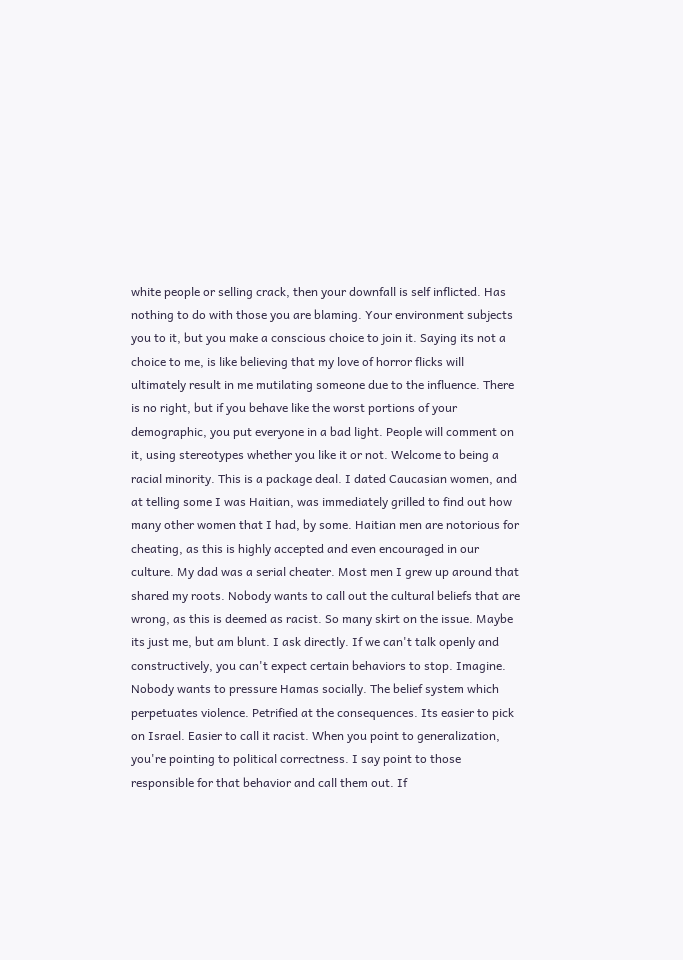white people or selling crack, then your downfall is self inflicted. Has nothing to do with those you are blaming. Your environment subjects you to it, but you make a conscious choice to join it. Saying its not a choice to me, is like believing that my love of horror flicks will ultimately result in me mutilating someone due to the influence. There is no right, but if you behave like the worst portions of your demographic, you put everyone in a bad light. People will comment on it, using stereotypes whether you like it or not. Welcome to being a racial minority. This is a package deal. I dated Caucasian women, and at telling some I was Haitian, was immediately grilled to find out how many other women that I had, by some. Haitian men are notorious for cheating, as this is highly accepted and even encouraged in our culture. My dad was a serial cheater. Most men I grew up around that shared my roots. Nobody wants to call out the cultural beliefs that are wrong, as this is deemed as racist. So many skirt on the issue. Maybe its just me, but am blunt. I ask directly. If we can't talk openly and constructively, you can't expect certain behaviors to stop. Imagine. Nobody wants to pressure Hamas socially. The belief system which perpetuates violence. Petrified at the consequences. Its easier to pick on Israel. Easier to call it racist. When you point to generalization, you're pointing to political correctness. I say point to those responsible for that behavior and call them out. If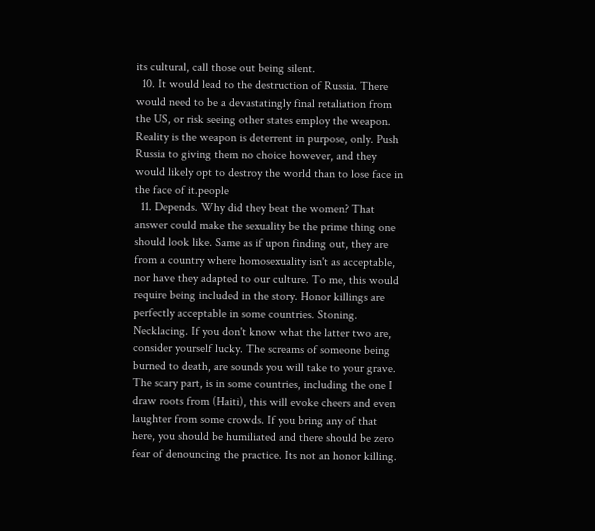its cultural, call those out being silent.
  10. It would lead to the destruction of Russia. There would need to be a devastatingly final retaliation from the US, or risk seeing other states employ the weapon. Reality is the weapon is deterrent in purpose, only. Push Russia to giving them no choice however, and they would likely opt to destroy the world than to lose face in the face of it.people
  11. Depends. Why did they beat the women? That answer could make the sexuality be the prime thing one should look like. Same as if upon finding out, they are from a country where homosexuality isn't as acceptable, nor have they adapted to our culture. To me, this would require being included in the story. Honor killings are perfectly acceptable in some countries. Stoning. Necklacing. If you don't know what the latter two are, consider yourself lucky. The screams of someone being burned to death, are sounds you will take to your grave. The scary part, is in some countries, including the one I draw roots from (Haiti), this will evoke cheers and even laughter from some crowds. If you bring any of that here, you should be humiliated and there should be zero fear of denouncing the practice. Its not an honor killing.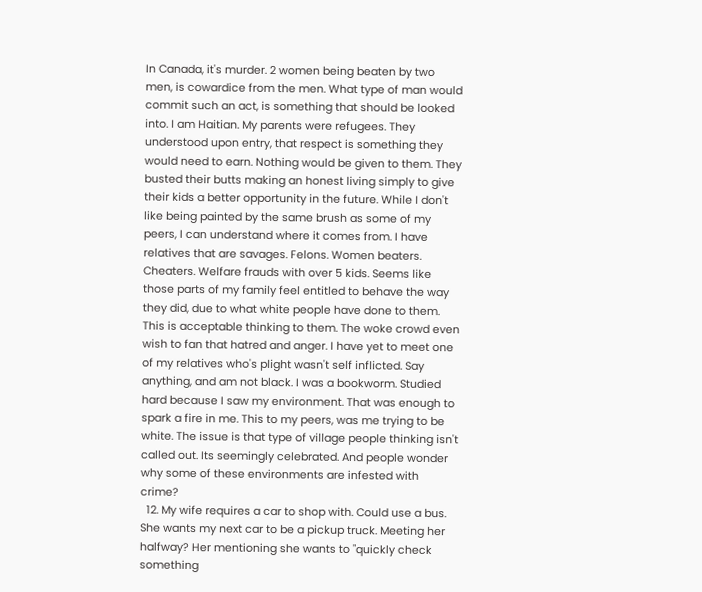In Canada, it's murder. 2 women being beaten by two men, is cowardice from the men. What type of man would commit such an act, is something that should be looked into. I am Haitian. My parents were refugees. They understood upon entry, that respect is something they would need to earn. Nothing would be given to them. They busted their butts making an honest living simply to give their kids a better opportunity in the future. While I don't like being painted by the same brush as some of my peers, I can understand where it comes from. I have relatives that are savages. Felons. Women beaters. Cheaters. Welfare frauds with over 5 kids. Seems like those parts of my family feel entitled to behave the way they did, due to what white people have done to them. This is acceptable thinking to them. The woke crowd even wish to fan that hatred and anger. I have yet to meet one of my relatives who's plight wasn't self inflicted. Say anything, and am not black. I was a bookworm. Studied hard because I saw my environment. That was enough to spark a fire in me. This to my peers, was me trying to be white. The issue is that type of village people thinking isn't called out. Its seemingly celebrated. And people wonder why some of these environments are infested with crime?
  12. My wife requires a car to shop with. Could use a bus. She wants my next car to be a pickup truck. Meeting her halfway? Her mentioning she wants to "quickly check something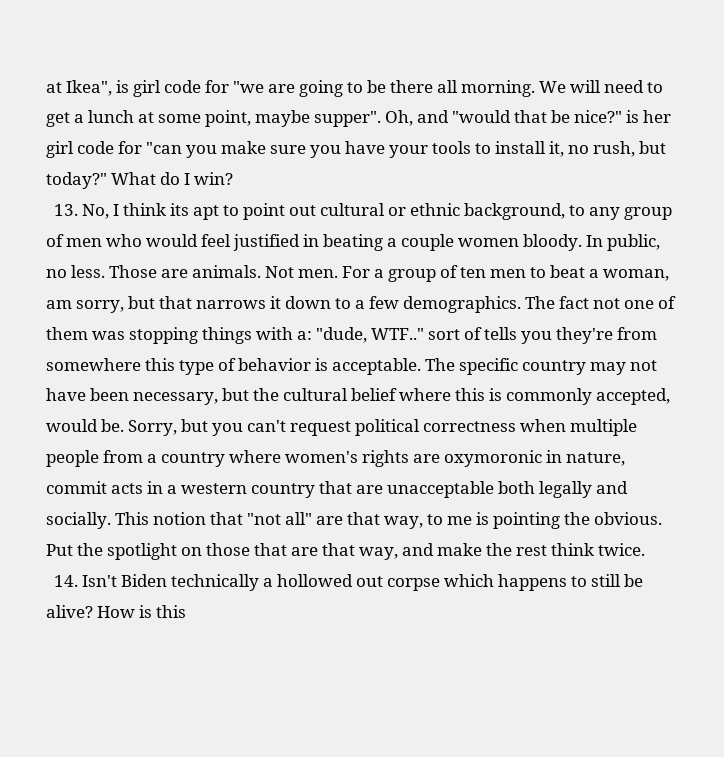at Ikea", is girl code for "we are going to be there all morning. We will need to get a lunch at some point, maybe supper". Oh, and "would that be nice?" is her girl code for "can you make sure you have your tools to install it, no rush, but today?" What do I win?
  13. No, I think its apt to point out cultural or ethnic background, to any group of men who would feel justified in beating a couple women bloody. In public, no less. Those are animals. Not men. For a group of ten men to beat a woman, am sorry, but that narrows it down to a few demographics. The fact not one of them was stopping things with a: "dude, WTF.." sort of tells you they're from somewhere this type of behavior is acceptable. The specific country may not have been necessary, but the cultural belief where this is commonly accepted, would be. Sorry, but you can't request political correctness when multiple people from a country where women's rights are oxymoronic in nature, commit acts in a western country that are unacceptable both legally and socially. This notion that "not all" are that way, to me is pointing the obvious. Put the spotlight on those that are that way, and make the rest think twice.
  14. Isn't Biden technically a hollowed out corpse which happens to still be alive? How is this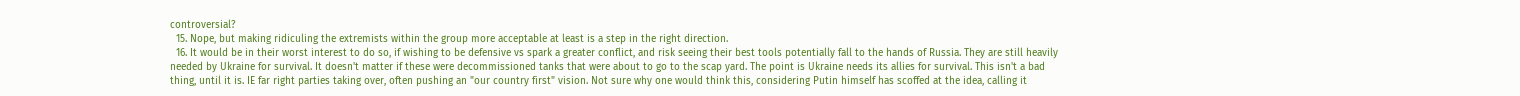controversial?
  15. Nope, but making ridiculing the extremists within the group more acceptable at least is a step in the right direction.
  16. It would be in their worst interest to do so, if wishing to be defensive vs spark a greater conflict, and risk seeing their best tools potentially fall to the hands of Russia. They are still heavily needed by Ukraine for survival. It doesn't matter if these were decommissioned tanks that were about to go to the scap yard. The point is Ukraine needs its allies for survival. This isn't a bad thing, until it is. IE far right parties taking over, often pushing an "our country first" vision. Not sure why one would think this, considering Putin himself has scoffed at the idea, calling it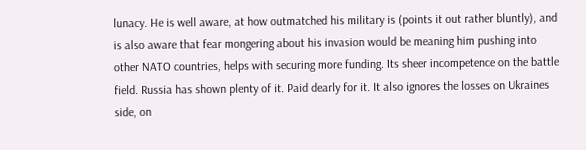lunacy. He is well aware, at how outmatched his military is (points it out rather bluntly), and is also aware that fear mongering about his invasion would be meaning him pushing into other NATO countries, helps with securing more funding. Its sheer incompetence on the battle field. Russia has shown plenty of it. Paid dearly for it. It also ignores the losses on Ukraines side, on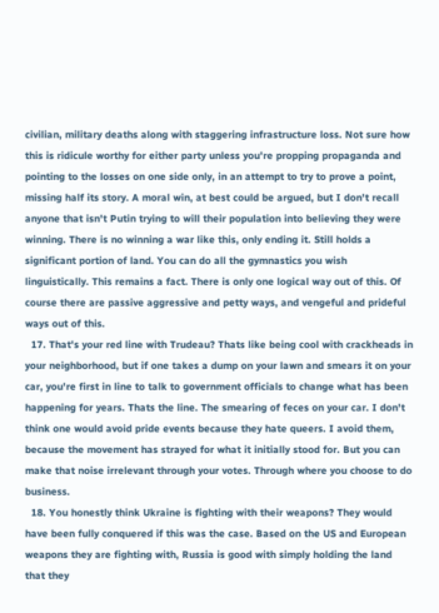civilian, military deaths along with staggering infrastructure loss. Not sure how this is ridicule worthy for either party unless you're propping propaganda and pointing to the losses on one side only, in an attempt to try to prove a point, missing half its story. A moral win, at best could be argued, but I don't recall anyone that isn't Putin trying to will their population into believing they were winning. There is no winning a war like this, only ending it. Still holds a significant portion of land. You can do all the gymnastics you wish linguistically. This remains a fact. There is only one logical way out of this. Of course there are passive aggressive and petty ways, and vengeful and prideful ways out of this.
  17. That's your red line with Trudeau? Thats like being cool with crackheads in your neighborhood, but if one takes a dump on your lawn and smears it on your car, you're first in line to talk to government officials to change what has been happening for years. Thats the line. The smearing of feces on your car. I don't think one would avoid pride events because they hate queers. I avoid them, because the movement has strayed for what it initially stood for. But you can make that noise irrelevant through your votes. Through where you choose to do business.
  18. You honestly think Ukraine is fighting with their weapons? They would have been fully conquered if this was the case. Based on the US and European weapons they are fighting with, Russia is good with simply holding the land that they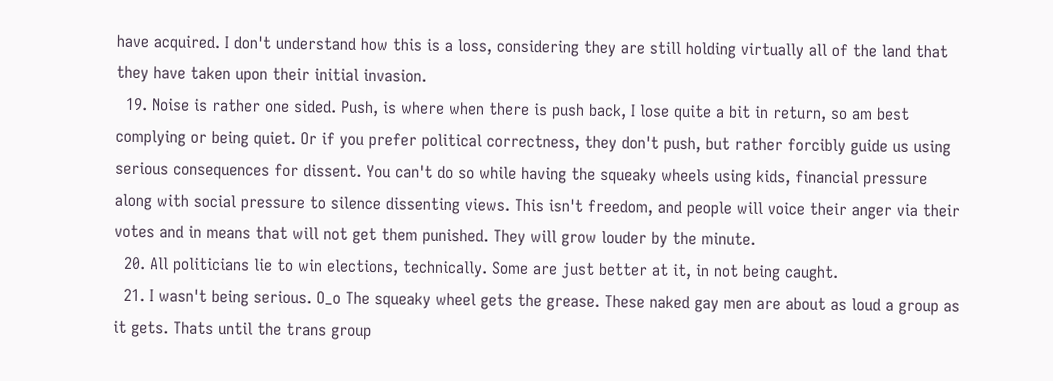have acquired. I don't understand how this is a loss, considering they are still holding virtually all of the land that they have taken upon their initial invasion.
  19. Noise is rather one sided. Push, is where when there is push back, I lose quite a bit in return, so am best complying or being quiet. Or if you prefer political correctness, they don't push, but rather forcibly guide us using serious consequences for dissent. You can't do so while having the squeaky wheels using kids, financial pressure along with social pressure to silence dissenting views. This isn't freedom, and people will voice their anger via their votes and in means that will not get them punished. They will grow louder by the minute.
  20. All politicians lie to win elections, technically. Some are just better at it, in not being caught.
  21. I wasn't being serious. O_o The squeaky wheel gets the grease. These naked gay men are about as loud a group as it gets. Thats until the trans group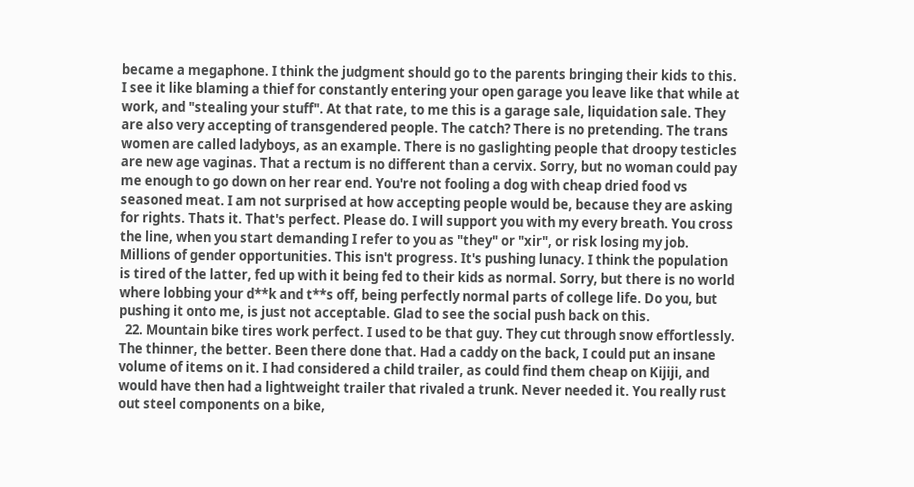became a megaphone. I think the judgment should go to the parents bringing their kids to this. I see it like blaming a thief for constantly entering your open garage you leave like that while at work, and "stealing your stuff". At that rate, to me this is a garage sale, liquidation sale. They are also very accepting of transgendered people. The catch? There is no pretending. The trans women are called ladyboys, as an example. There is no gaslighting people that droopy testicles are new age vaginas. That a rectum is no different than a cervix. Sorry, but no woman could pay me enough to go down on her rear end. You're not fooling a dog with cheap dried food vs seasoned meat. I am not surprised at how accepting people would be, because they are asking for rights. Thats it. That's perfect. Please do. I will support you with my every breath. You cross the line, when you start demanding I refer to you as "they" or "xir", or risk losing my job. Millions of gender opportunities. This isn't progress. It's pushing lunacy. I think the population is tired of the latter, fed up with it being fed to their kids as normal. Sorry, but there is no world where lobbing your d**k and t**s off, being perfectly normal parts of college life. Do you, but pushing it onto me, is just not acceptable. Glad to see the social push back on this.
  22. Mountain bike tires work perfect. I used to be that guy. They cut through snow effortlessly. The thinner, the better. Been there done that. Had a caddy on the back, I could put an insane volume of items on it. I had considered a child trailer, as could find them cheap on Kijiji, and would have then had a lightweight trailer that rivaled a trunk. Never needed it. You really rust out steel components on a bike,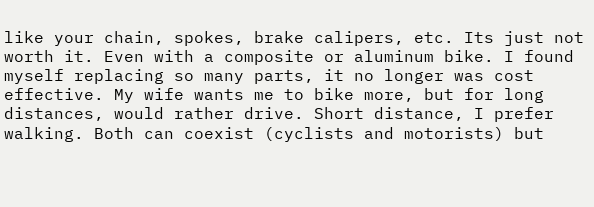like your chain, spokes, brake calipers, etc. Its just not worth it. Even with a composite or aluminum bike. I found myself replacing so many parts, it no longer was cost effective. My wife wants me to bike more, but for long distances, would rather drive. Short distance, I prefer walking. Both can coexist (cyclists and motorists) but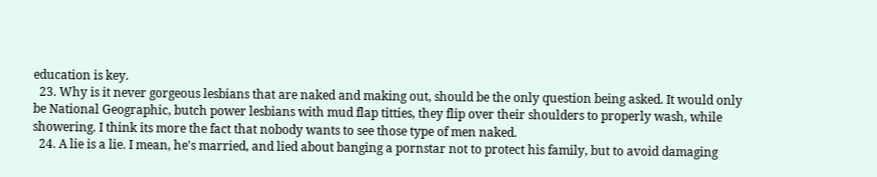education is key.
  23. Why is it never gorgeous lesbians that are naked and making out, should be the only question being asked. It would only be National Geographic, butch power lesbians with mud flap titties, they flip over their shoulders to properly wash, while showering. I think its more the fact that nobody wants to see those type of men naked.
  24. A lie is a lie. I mean, he's married, and lied about banging a pornstar not to protect his family, but to avoid damaging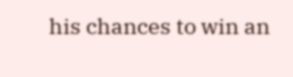his chances to win an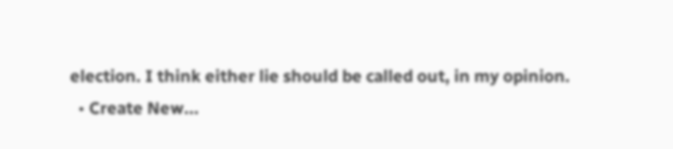election. I think either lie should be called out, in my opinion.
  • Create New...